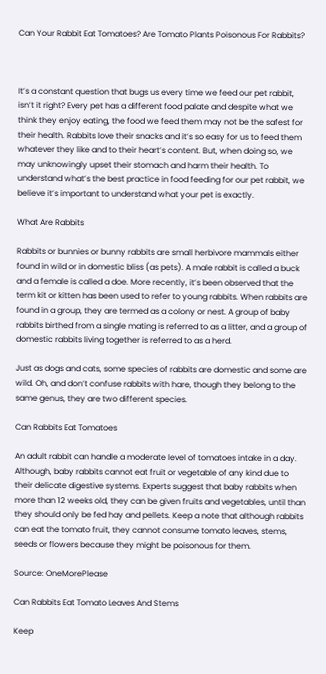Can Your Rabbit Eat Tomatoes? Are Tomato Plants Poisonous For Rabbits?



It’s a constant question that bugs us every time we feed our pet rabbit, isn’t it right? Every pet has a different food palate and despite what we think they enjoy eating, the food we feed them may not be the safest for their health. Rabbits love their snacks and it’s so easy for us to feed them whatever they like and to their heart’s content. But, when doing so, we may unknowingly upset their stomach and harm their health. To understand what’s the best practice in food feeding for our pet rabbit, we believe it’s important to understand what your pet is exactly.

What Are Rabbits

Rabbits or bunnies or bunny rabbits are small herbivore mammals either found in wild or in domestic bliss (as pets). A male rabbit is called a buck and a female is called a doe. More recently, it’s been observed that the term kit or kitten has been used to refer to young rabbits. When rabbits are found in a group, they are termed as a colony or nest. A group of baby rabbits birthed from a single mating is referred to as a litter, and a group of domestic rabbits living together is referred to as a herd.

Just as dogs and cats, some species of rabbits are domestic and some are wild. Oh, and don’t confuse rabbits with hare, though they belong to the same genus, they are two different species.

Can Rabbits Eat Tomatoes

An adult rabbit can handle a moderate level of tomatoes intake in a day. Although, baby rabbits cannot eat fruit or vegetable of any kind due to their delicate digestive systems. Experts suggest that baby rabbits when more than 12 weeks old, they can be given fruits and vegetables, until than they should only be fed hay and pellets. Keep a note that although rabbits can eat the tomato fruit, they cannot consume tomato leaves, stems, seeds or flowers because they might be poisonous for them.

Source: OneMorePlease

Can Rabbits Eat Tomato Leaves And Stems

Keep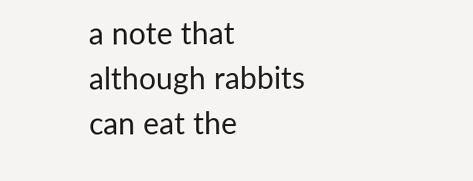a note that although rabbits can eat the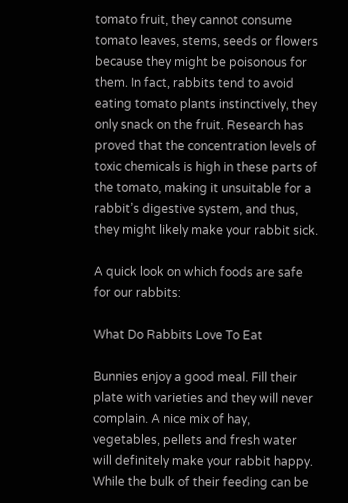tomato fruit, they cannot consume tomato leaves, stems, seeds or flowers because they might be poisonous for them. In fact, rabbits tend to avoid eating tomato plants instinctively, they only snack on the fruit. Research has proved that the concentration levels of toxic chemicals is high in these parts of the tomato, making it unsuitable for a rabbit’s digestive system, and thus, they might likely make your rabbit sick.

A quick look on which foods are safe for our rabbits:

What Do Rabbits Love To Eat

Bunnies enjoy a good meal. Fill their plate with varieties and they will never complain. A nice mix of hay, vegetables, pellets and fresh water will definitely make your rabbit happy. While the bulk of their feeding can be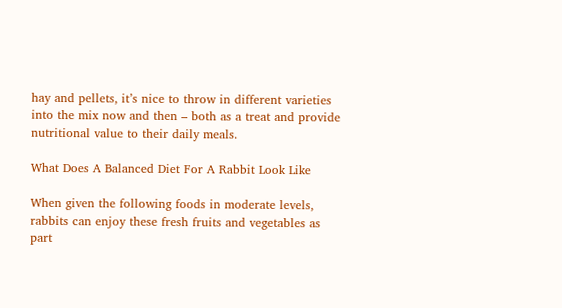hay and pellets, it’s nice to throw in different varieties into the mix now and then – both as a treat and provide nutritional value to their daily meals.

What Does A Balanced Diet For A Rabbit Look Like

When given the following foods in moderate levels, rabbits can enjoy these fresh fruits and vegetables as part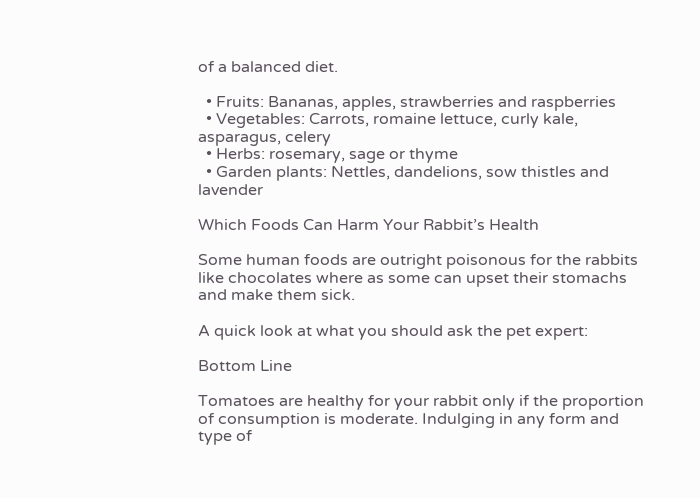of a balanced diet.

  • Fruits: Bananas, apples, strawberries and raspberries
  • Vegetables: Carrots, romaine lettuce, curly kale, asparagus, celery
  • Herbs: rosemary, sage or thyme
  • Garden plants: Nettles, dandelions, sow thistles and lavender

Which Foods Can Harm Your Rabbit’s Health

Some human foods are outright poisonous for the rabbits like chocolates where as some can upset their stomachs and make them sick.

A quick look at what you should ask the pet expert:

Bottom Line

Tomatoes are healthy for your rabbit only if the proportion of consumption is moderate. Indulging in any form and type of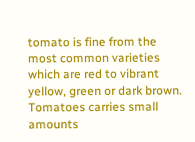tomato is fine from the most common varieties which are red to vibrant yellow, green or dark brown. Tomatoes carries small amounts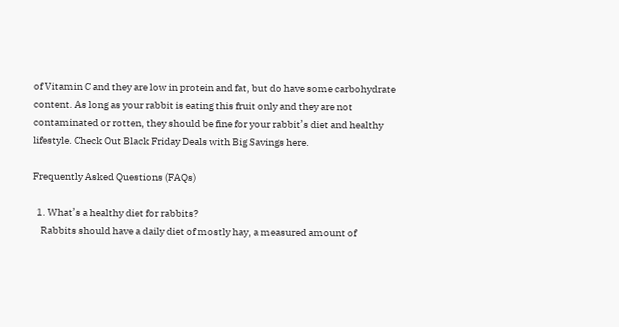of Vitamin C and they are low in protein and fat, but do have some carbohydrate content. As long as your rabbit is eating this fruit only and they are not contaminated or rotten, they should be fine for your rabbit’s diet and healthy lifestyle. Check Out Black Friday Deals with Big Savings here.

Frequently Asked Questions (FAQs)

  1. What’s a healthy diet for rabbits?
    Rabbits should have a daily diet of mostly hay, a measured amount of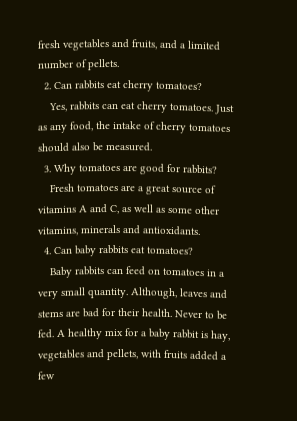fresh vegetables and fruits, and a limited number of pellets.
  2. Can rabbits eat cherry tomatoes?
    Yes, rabbits can eat cherry tomatoes. Just as any food, the intake of cherry tomatoes should also be measured.
  3. Why tomatoes are good for rabbits?
    Fresh tomatoes are a great source of vitamins A and C, as well as some other vitamins, minerals and antioxidants.
  4. Can baby rabbits eat tomatoes?
    Baby rabbits can feed on tomatoes in a very small quantity. Although, leaves and stems are bad for their health. Never to be fed. A healthy mix for a baby rabbit is hay, vegetables and pellets, with fruits added a few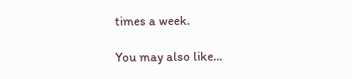times a week.

You may also like...